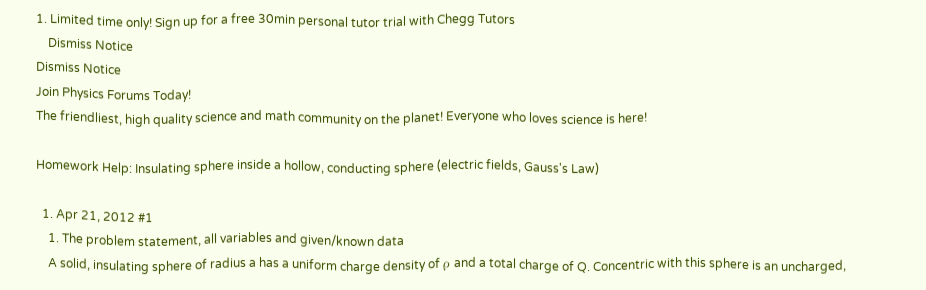1. Limited time only! Sign up for a free 30min personal tutor trial with Chegg Tutors
    Dismiss Notice
Dismiss Notice
Join Physics Forums Today!
The friendliest, high quality science and math community on the planet! Everyone who loves science is here!

Homework Help: Insulating sphere inside a hollow, conducting sphere (electric fields, Gauss's Law)

  1. Apr 21, 2012 #1
    1. The problem statement, all variables and given/known data
    A solid, insulating sphere of radius a has a uniform charge density of ρ and a total charge of Q. Concentric with this sphere is an uncharged,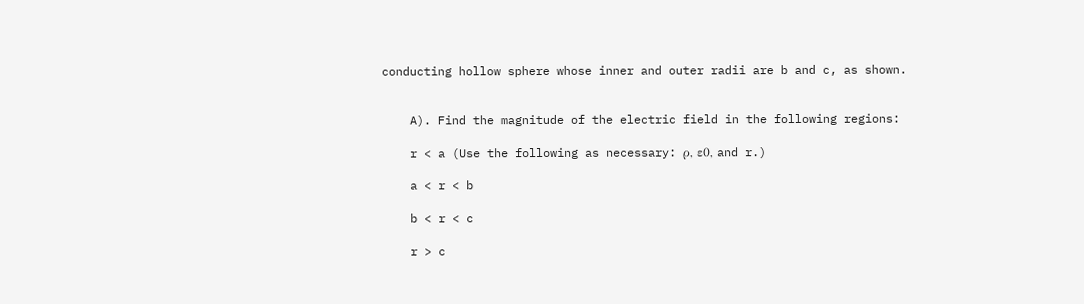conducting hollow sphere whose inner and outer radii are b and c, as shown.


    A). Find the magnitude of the electric field in the following regions:

    r < a (Use the following as necessary: ρ, ε0, and r.)

    a < r < b

    b < r < c

    r > c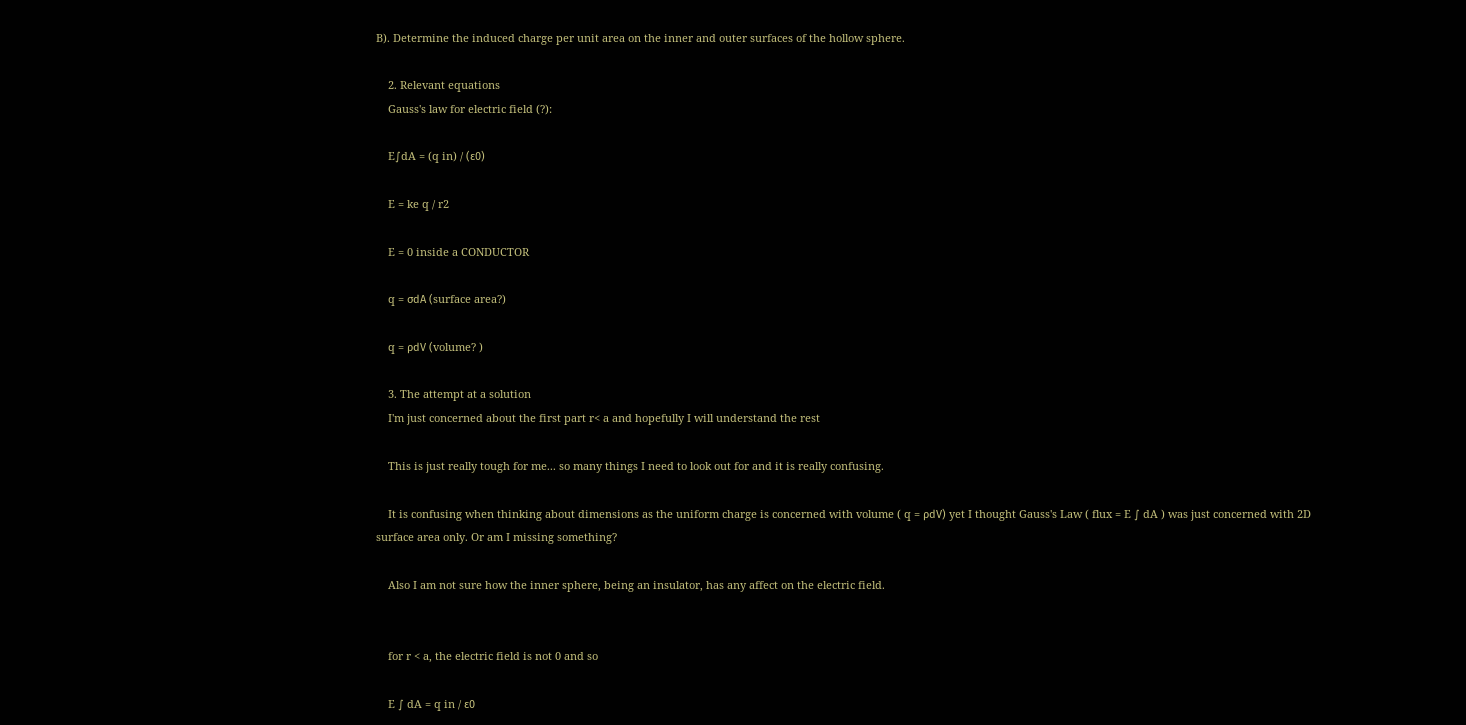B). Determine the induced charge per unit area on the inner and outer surfaces of the hollow sphere.

    2. Relevant equations
    Gauss's law for electric field (?):

    E∫dA = (q in) / (ε0)

    E = ke q / r2

    E = 0 inside a CONDUCTOR

    q = σdA (surface area?)

    q = ρdV (volume? )

    3. The attempt at a solution
    I'm just concerned about the first part r< a and hopefully I will understand the rest

    This is just really tough for me... so many things I need to look out for and it is really confusing.

    It is confusing when thinking about dimensions as the uniform charge is concerned with volume ( q = ρdV) yet I thought Gauss's Law ( flux = E ∫ dA ) was just concerned with 2D surface area only. Or am I missing something?

    Also I am not sure how the inner sphere, being an insulator, has any affect on the electric field.


    for r < a, the electric field is not 0 and so

    E ∫ dA = q in / ε0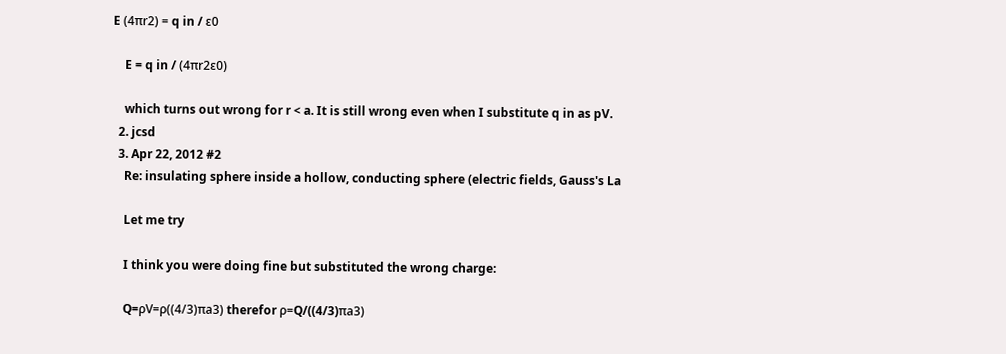E (4πr2) = q in / ε0

    E = q in / (4πr2ε0)

    which turns out wrong for r < a. It is still wrong even when I substitute q in as pV.
  2. jcsd
  3. Apr 22, 2012 #2
    Re: insulating sphere inside a hollow, conducting sphere (electric fields, Gauss's La

    Let me try

    I think you were doing fine but substituted the wrong charge:

    Q=ρV=ρ((4/3)πa3) therefor ρ=Q/((4/3)πa3)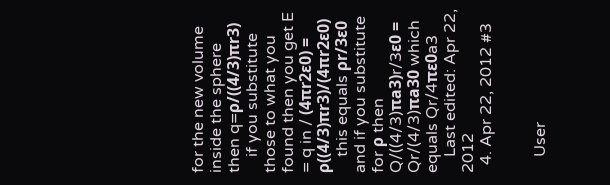for the new volume inside the sphere then q=ρ/((4/3)πr3)
    if you substitute those to what you found then you get E = q in / (4πr2ε0) = ρ((4/3)πr3)/(4πr2ε0)
    this equals ρr/3ε0 and if you substitute for ρ then Q/((4/3)πa3)r/3ε0 = Qr/(4/3)πa30 which equals Qr/4πε0a3
    Last edited: Apr 22, 2012
  4. Apr 22, 2012 #3


    User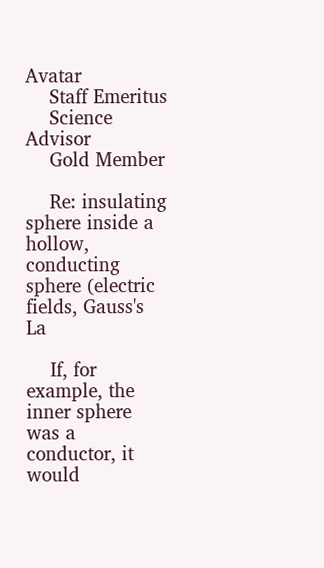Avatar
    Staff Emeritus
    Science Advisor
    Gold Member

    Re: insulating sphere inside a hollow, conducting sphere (electric fields, Gauss's La

    If, for example, the inner sphere was a conductor, it would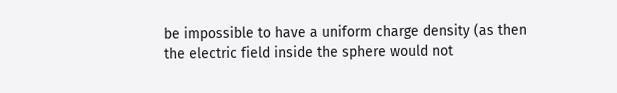be impossible to have a uniform charge density (as then the electric field inside the sphere would not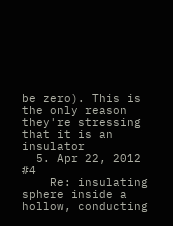be zero). This is the only reason they're stressing that it is an insulator
  5. Apr 22, 2012 #4
    Re: insulating sphere inside a hollow, conducting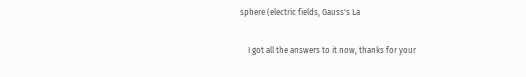sphere (electric fields, Gauss's La

    I got all the answers to it now, thanks for your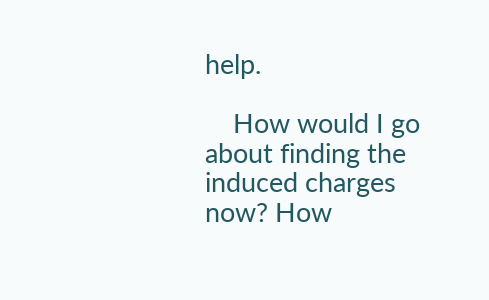help.

    How would I go about finding the induced charges now? How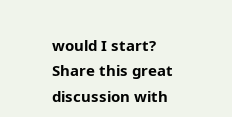would I start?
Share this great discussion with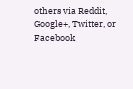others via Reddit, Google+, Twitter, or Facebook